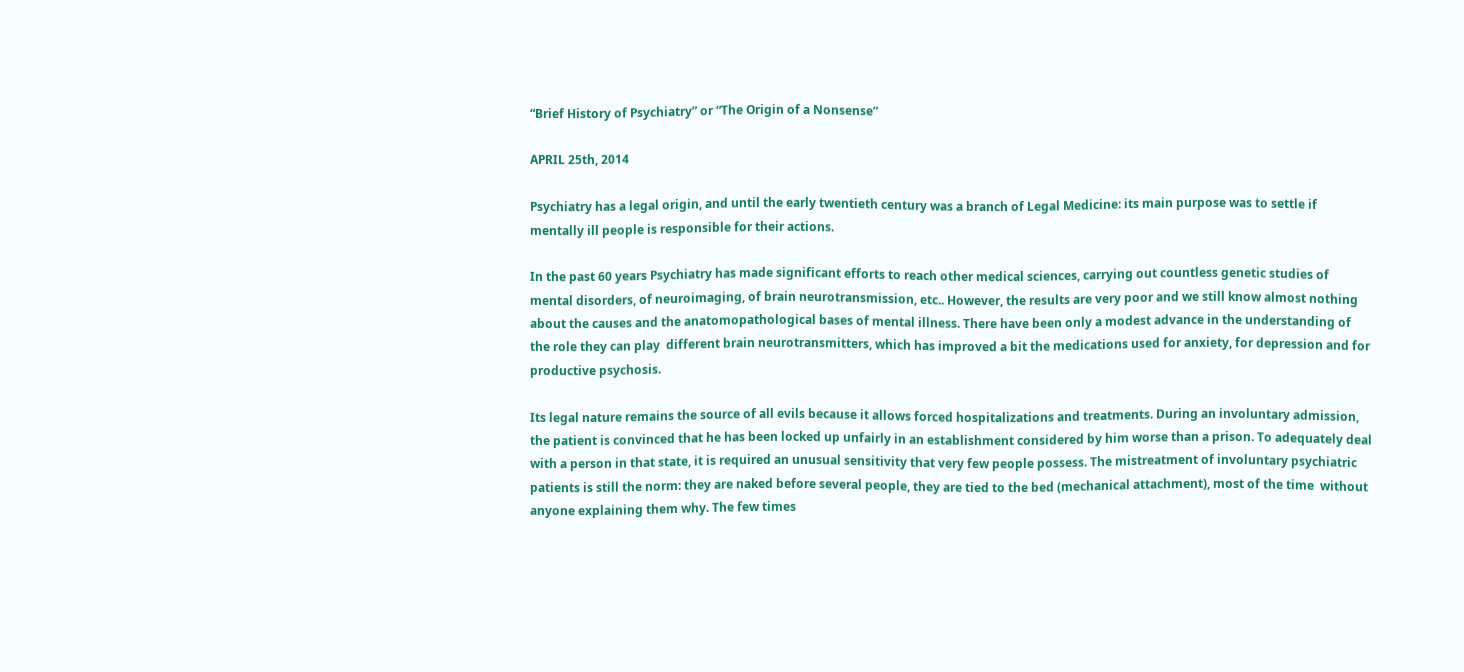“Brief History of Psychiatry” or “The Origin of a Nonsense”

APRIL 25th, 2014

Psychiatry has a legal origin, and until the early twentieth century was a branch of Legal Medicine: its main purpose was to settle if mentally ill people is responsible for their actions.

In the past 60 years Psychiatry has made significant efforts to reach other medical sciences, carrying out countless genetic studies of mental disorders, of neuroimaging, of brain neurotransmission, etc.. However, the results are very poor and we still know almost nothing about the causes and the anatomopathological bases of mental illness. There have been only a modest advance in the understanding of the role they can play  different brain neurotransmitters, which has improved a bit the medications used for anxiety, for depression and for productive psychosis.

Its legal nature remains the source of all evils because it allows forced hospitalizations and treatments. During an involuntary admission, the patient is convinced that he has been locked up unfairly in an establishment considered by him worse than a prison. To adequately deal with a person in that state, it is required an unusual sensitivity that very few people possess. The mistreatment of involuntary psychiatric patients is still the norm: they are naked before several people, they are tied to the bed (mechanical attachment), most of the time  without anyone explaining them why. The few times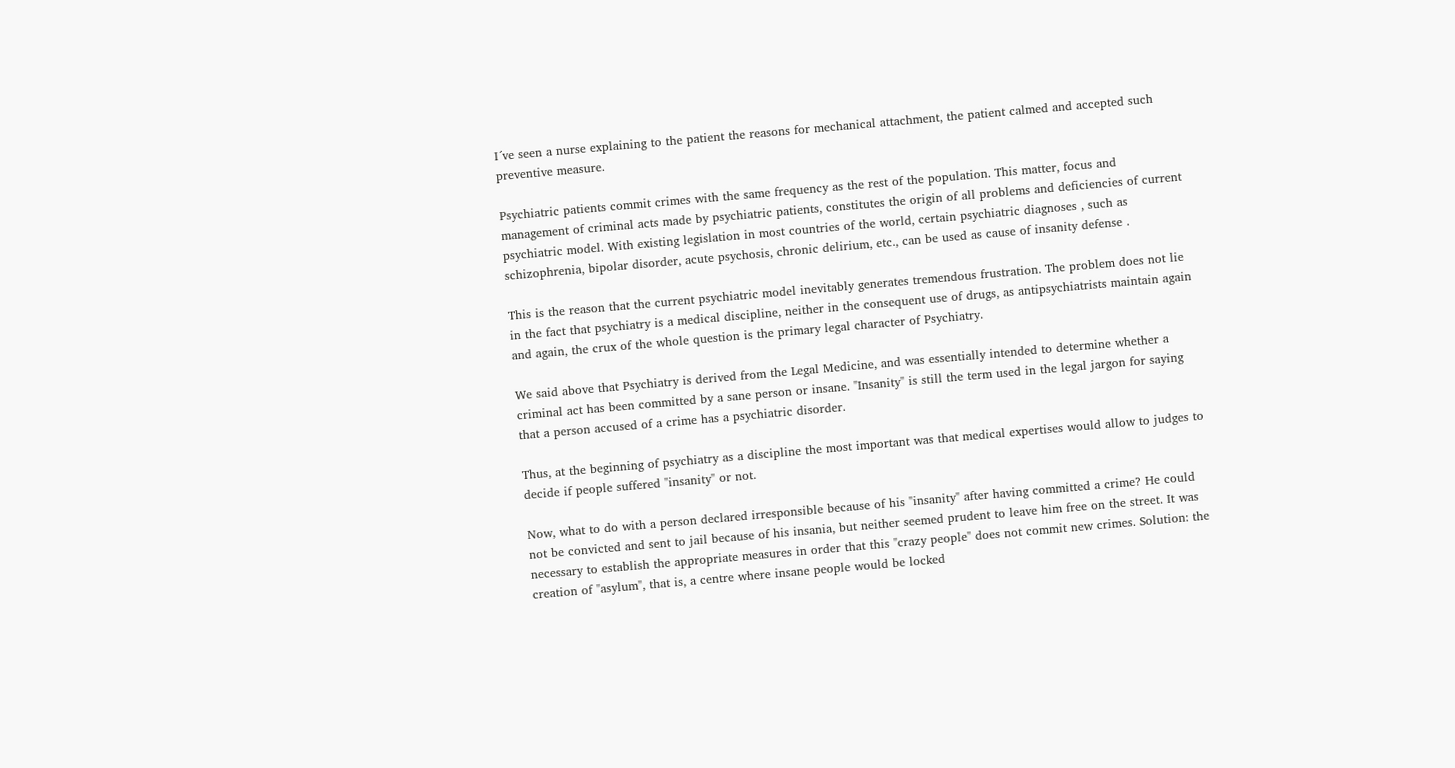I´ve seen a nurse explaining to the patient the reasons for mechanical attachment, the patient calmed and accepted such preventive measure.

Psychiatric patients commit crimes with the same frequency as the rest of the population. This matter, focus and management of criminal acts made by psychiatric patients, constitutes the origin of all problems and deficiencies of current psychiatric model. With existing legislation in most countries of the world, certain psychiatric diagnoses , such as schizophrenia, bipolar disorder, acute psychosis, chronic delirium, etc., can be used as cause of insanity defense .

This is the reason that the current psychiatric model inevitably generates tremendous frustration. The problem does not lie in the fact that psychiatry is a medical discipline, neither in the consequent use of drugs, as antipsychiatrists maintain again and again, the crux of the whole question is the primary legal character of Psychiatry.

We said above that Psychiatry is derived from the Legal Medicine, and was essentially intended to determine whether a criminal act has been committed by a sane person or insane. "Insanity" is still the term used in the legal jargon for saying that a person accused of a crime has a psychiatric disorder.

Thus, at the beginning of psychiatry as a discipline the most important was that medical expertises would allow to judges to decide if people suffered "insanity" or not.

Now, what to do with a person declared irresponsible because of his "insanity" after having committed a crime? He could not be convicted and sent to jail because of his insania, but neither seemed prudent to leave him free on the street. It was necessary to establish the appropriate measures in order that this "crazy people" does not commit new crimes. Solution: the creation of "asylum", that is, a centre where insane people would be locked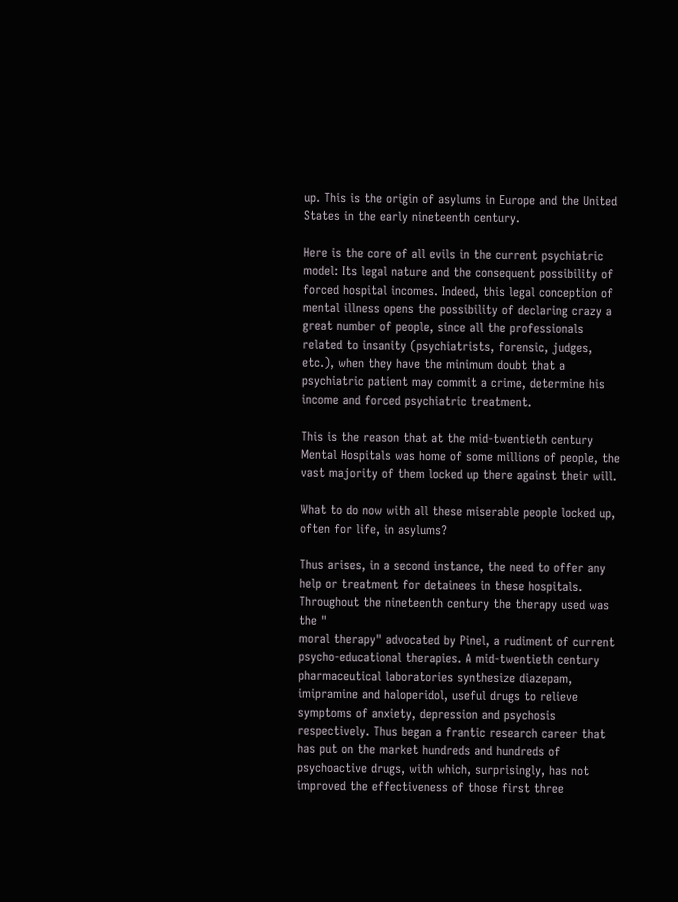up. This is the origin of asylums in Europe and the United States in the early nineteenth century.

Here is the core of all evils in the current psychiatric model: Its legal nature and the consequent possibility of forced hospital incomes. Indeed, this legal conception of mental illness opens the possibility of declaring crazy a great number of people, since all the professionals related to insanity (psychiatrists, forensic, judges, etc.), when they have the minimum doubt that a psychiatric patient may commit a crime, determine his income and forced psychiatric treatment.

This is the reason that at the mid-twentieth century Mental Hospitals was home of some millions of people, the vast majority of them locked up there against their will.

What to do now with all these miserable people locked up, often for life, in asylums?

Thus arises, in a second instance, the need to offer any help or treatment for detainees in these hospitals. Throughout the nineteenth century the therapy used was the "
moral therapy" advocated by Pinel, a rudiment of current psycho-educational therapies. A mid-twentieth century pharmaceutical laboratories synthesize diazepam, imipramine and haloperidol, useful drugs to relieve symptoms of anxiety, depression and psychosis respectively. Thus began a frantic research career that has put on the market hundreds and hundreds of psychoactive drugs, with which, surprisingly, has not improved the effectiveness of those first three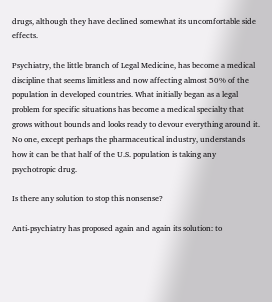drugs, although they have declined somewhat its uncomfortable side effects.

Psychiatry, the little branch of Legal Medicine, has become a medical discipline that seems limitless and now affecting almost 50% of the population in developed countries. What initially began as a legal problem for specific situations has become a medical specialty that grows without bounds and looks ready to devour everything around it. No one, except perhaps the pharmaceutical industry, understands how it can be that half of the U.S. population is taking any psychotropic drug.

Is there any solution to stop this nonsense?

Anti-psychiatry has proposed again and again its solution: to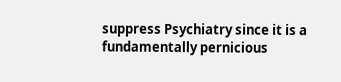suppress Psychiatry since it is a fundamentally pernicious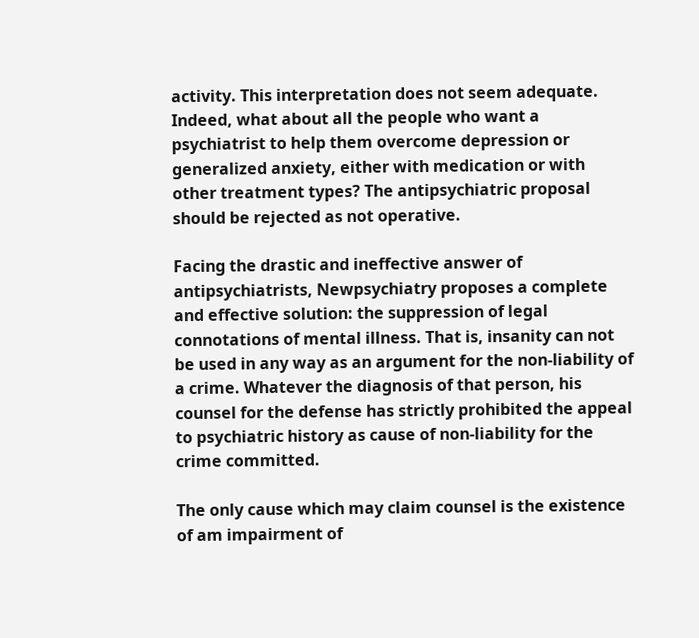activity. This interpretation does not seem adequate. Indeed, what about all the people who want a psychiatrist to help them overcome depression or generalized anxiety, either with medication or with other treatment types? The antipsychiatric proposal should be rejected as not operative.

Facing the drastic and ineffective answer of antipsychiatrists, Newpsychiatry proposes a complete and effective solution: the suppression of legal connotations of mental illness. That is, insanity can not be used in any way as an argument for the non-liability of a crime. Whatever the diagnosis of that person, his counsel for the defense has strictly prohibited the appeal to psychiatric history as cause of non-liability for the crime committed.

The only cause which may claim counsel is the existence of am impairment of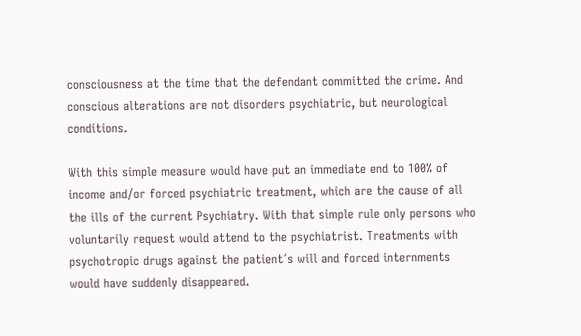consciousness at the time that the defendant committed the crime. And conscious alterations are not disorders psychiatric, but neurological conditions.

With this simple measure would have put an immediate end to 100% of income and/or forced psychiatric treatment, which are the cause of all the ills of the current Psychiatry. With that simple rule only persons who voluntarily request would attend to the psychiatrist. Treatments with psychotropic drugs against the patient´s will and forced internments would have suddenly disappeared.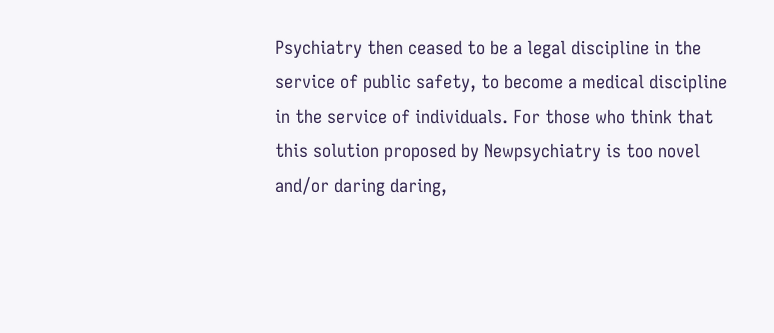Psychiatry then ceased to be a legal discipline in the service of public safety, to become a medical discipline in the service of individuals. For those who think that this solution proposed by Newpsychiatry is too novel and/or daring daring,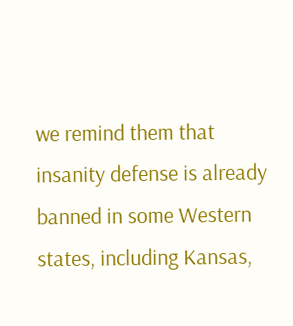we remind them that
insanity defense is already banned in some Western states, including Kansas,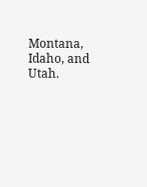Montana, Idaho, and Utah.